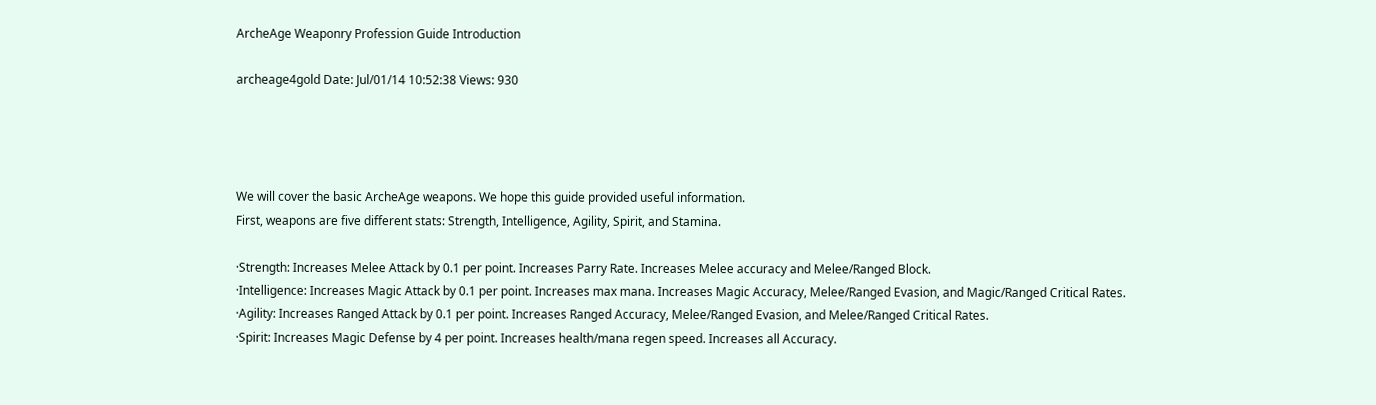ArcheAge Weaponry Profession Guide Introduction

archeage4gold Date: Jul/01/14 10:52:38 Views: 930




We will cover the basic ArcheAge weapons. We hope this guide provided useful information.
First, weapons are five different stats: Strength, Intelligence, Agility, Spirit, and Stamina.

·Strength: Increases Melee Attack by 0.1 per point. Increases Parry Rate. Increases Melee accuracy and Melee/Ranged Block.
·Intelligence: Increases Magic Attack by 0.1 per point. Increases max mana. Increases Magic Accuracy, Melee/Ranged Evasion, and Magic/Ranged Critical Rates.
·Agility: Increases Ranged Attack by 0.1 per point. Increases Ranged Accuracy, Melee/Ranged Evasion, and Melee/Ranged Critical Rates.
·Spirit: Increases Magic Defense by 4 per point. Increases health/mana regen speed. Increases all Accuracy.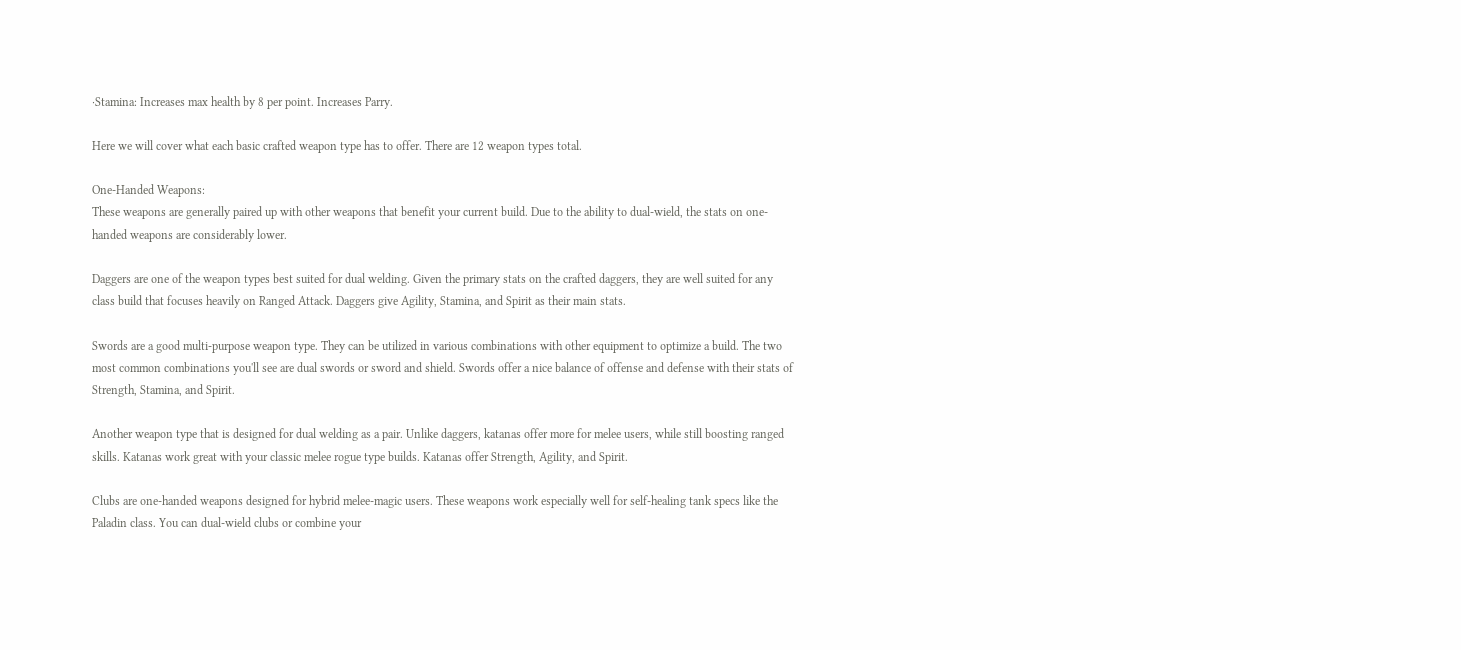·Stamina: Increases max health by 8 per point. Increases Parry.

Here we will cover what each basic crafted weapon type has to offer. There are 12 weapon types total.

One-Handed Weapons:
These weapons are generally paired up with other weapons that benefit your current build. Due to the ability to dual-wield, the stats on one-handed weapons are considerably lower.

Daggers are one of the weapon types best suited for dual welding. Given the primary stats on the crafted daggers, they are well suited for any class build that focuses heavily on Ranged Attack. Daggers give Agility, Stamina, and Spirit as their main stats.

Swords are a good multi-purpose weapon type. They can be utilized in various combinations with other equipment to optimize a build. The two most common combinations you'll see are dual swords or sword and shield. Swords offer a nice balance of offense and defense with their stats of Strength, Stamina, and Spirit.

Another weapon type that is designed for dual welding as a pair. Unlike daggers, katanas offer more for melee users, while still boosting ranged skills. Katanas work great with your classic melee rogue type builds. Katanas offer Strength, Agility, and Spirit.

Clubs are one-handed weapons designed for hybrid melee-magic users. These weapons work especially well for self-healing tank specs like the Paladin class. You can dual-wield clubs or combine your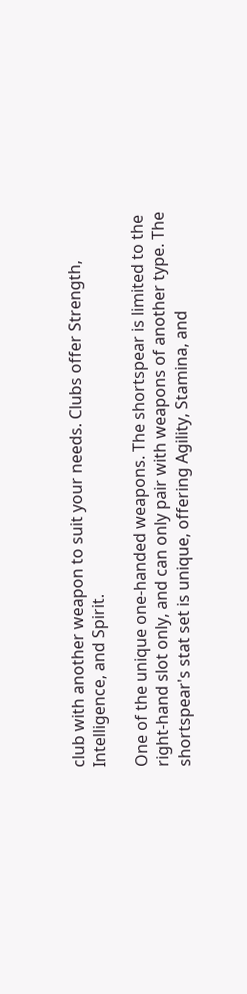club with another weapon to suit your needs. Clubs offer Strength, Intelligence, and Spirit.

One of the unique one-handed weapons. The shortspear is limited to the right-hand slot only, and can only pair with weapons of another type. The shortspear's stat set is unique, offering Agility, Stamina, and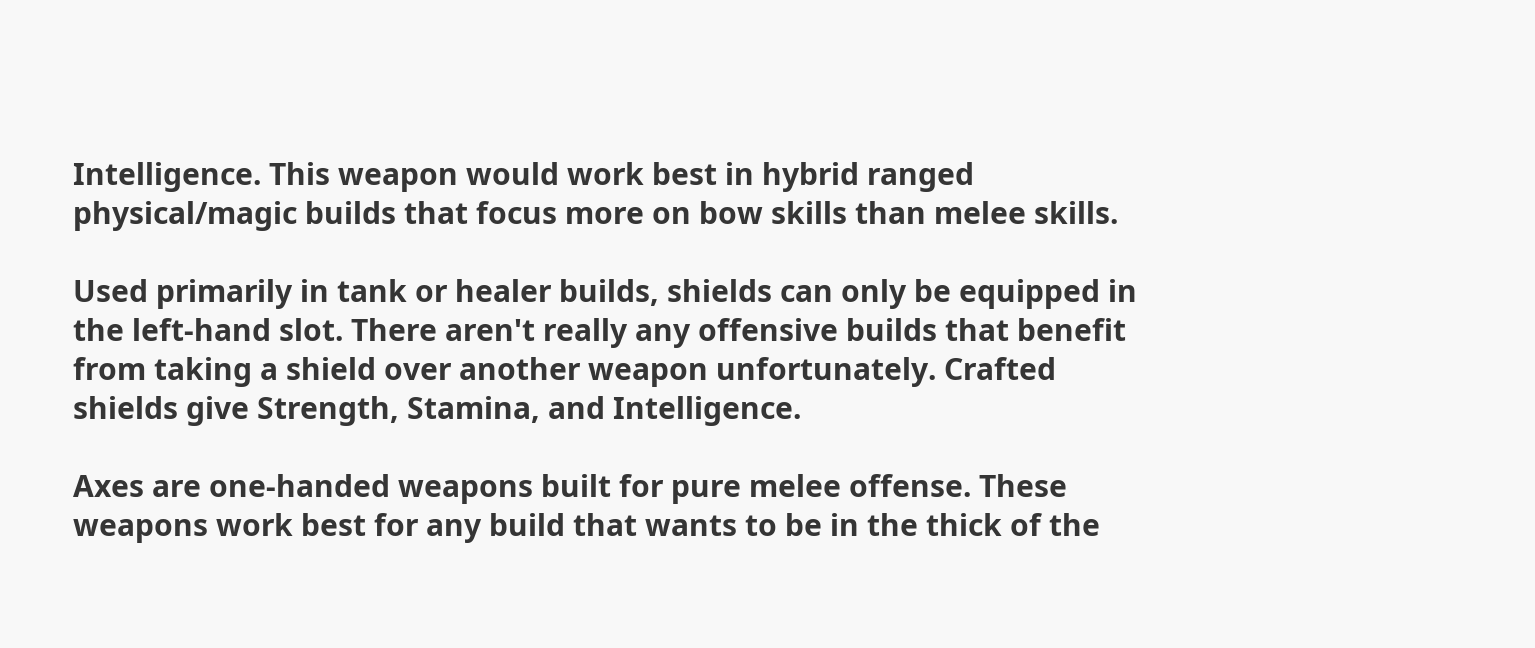Intelligence. This weapon would work best in hybrid ranged physical/magic builds that focus more on bow skills than melee skills.

Used primarily in tank or healer builds, shields can only be equipped in the left-hand slot. There aren't really any offensive builds that benefit from taking a shield over another weapon unfortunately. Crafted shields give Strength, Stamina, and Intelligence.

Axes are one-handed weapons built for pure melee offense. These weapons work best for any build that wants to be in the thick of the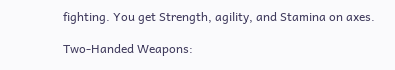fighting. You get Strength, agility, and Stamina on axes.

Two-Handed Weapons: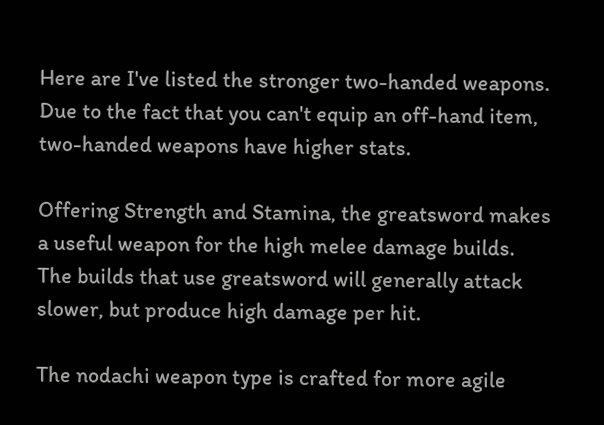Here are I've listed the stronger two-handed weapons. Due to the fact that you can't equip an off-hand item, two-handed weapons have higher stats.

Offering Strength and Stamina, the greatsword makes a useful weapon for the high melee damage builds. The builds that use greatsword will generally attack slower, but produce high damage per hit.

The nodachi weapon type is crafted for more agile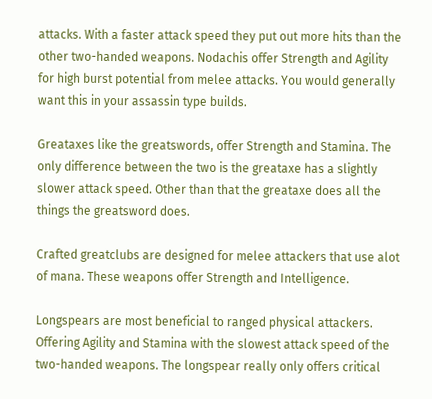attacks. With a faster attack speed they put out more hits than the other two-handed weapons. Nodachis offer Strength and Agility for high burst potential from melee attacks. You would generally want this in your assassin type builds.

Greataxes like the greatswords, offer Strength and Stamina. The only difference between the two is the greataxe has a slightly slower attack speed. Other than that the greataxe does all the things the greatsword does.

Crafted greatclubs are designed for melee attackers that use alot of mana. These weapons offer Strength and Intelligence.

Longspears are most beneficial to ranged physical attackers. Offering Agility and Stamina with the slowest attack speed of the two-handed weapons. The longspear really only offers critical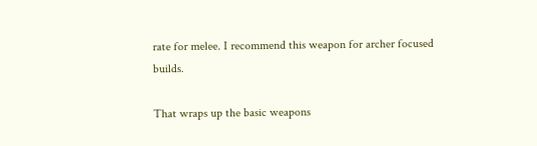rate for melee. I recommend this weapon for archer focused builds.

That wraps up the basic weapons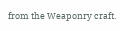from the Weaponry craft.